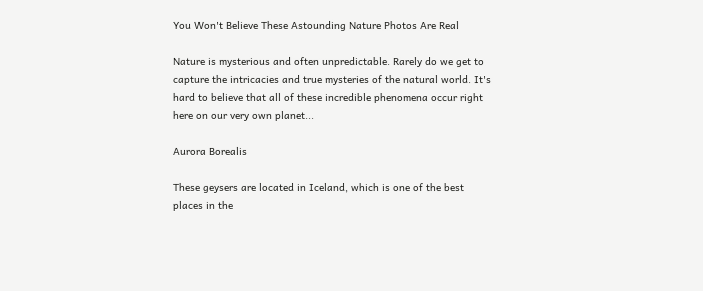You Won't Believe These Astounding Nature Photos Are Real

Nature is mysterious and often unpredictable. Rarely do we get to capture the intricacies and true mysteries of the natural world. It's hard to believe that all of these incredible phenomena occur right here on our very own planet...

Aurora Borealis

These geysers are located in Iceland, which is one of the best places in the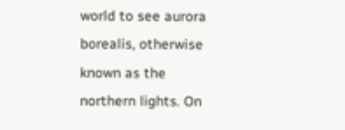world to see aurora borealis, otherwise known as the northern lights. On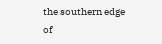the southern edge of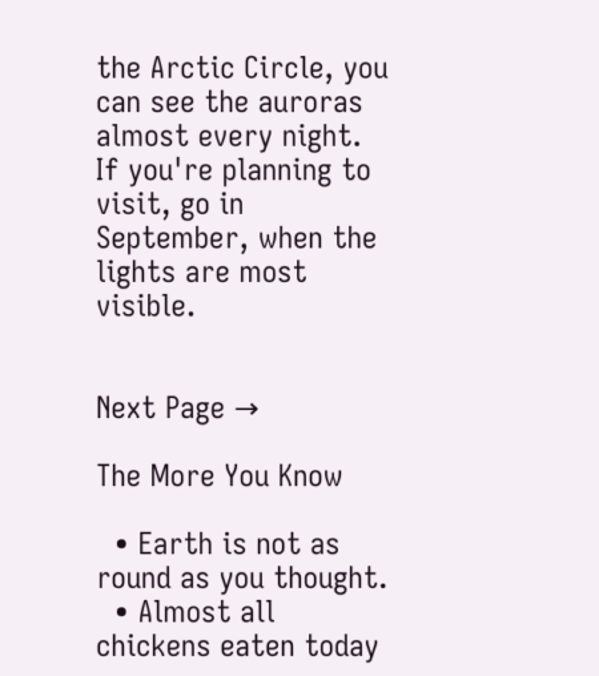the Arctic Circle, you can see the auroras almost every night. If you're planning to visit, go in September, when the lights are most visible.


Next Page →

The More You Know

  • Earth is not as round as you thought.
  • Almost all chickens eaten today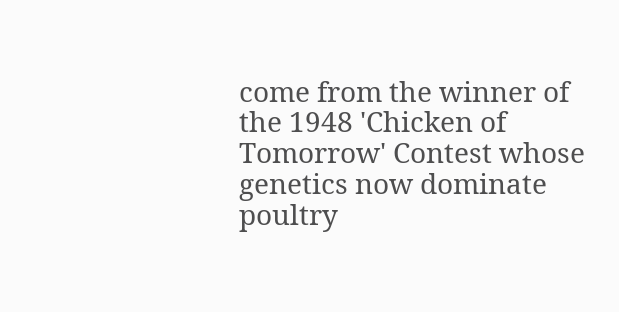come from the winner of the 1948 'Chicken of Tomorrow' Contest whose genetics now dominate poultry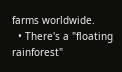farms worldwide.
  • There's a "floating rainforest"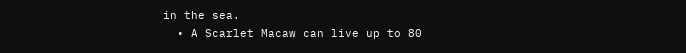in the sea.
  • A Scarlet Macaw can live up to 80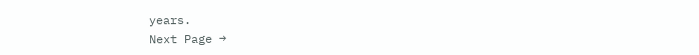years.
Next Page →